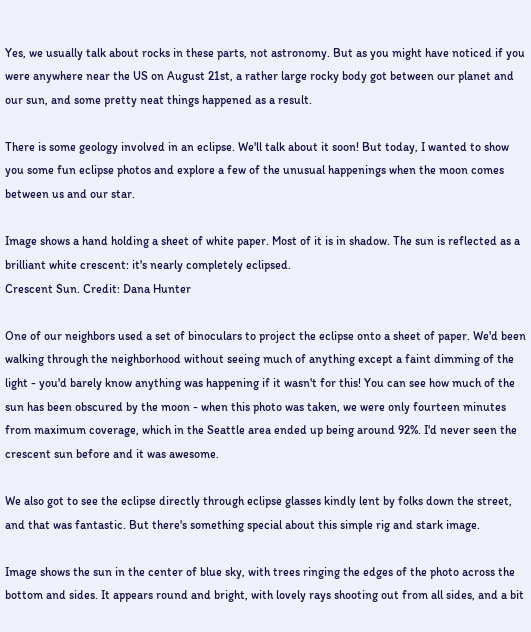Yes, we usually talk about rocks in these parts, not astronomy. But as you might have noticed if you were anywhere near the US on August 21st, a rather large rocky body got between our planet and our sun, and some pretty neat things happened as a result.

There is some geology involved in an eclipse. We'll talk about it soon! But today, I wanted to show you some fun eclipse photos and explore a few of the unusual happenings when the moon comes between us and our star.

Image shows a hand holding a sheet of white paper. Most of it is in shadow. The sun is reflected as a brilliant white crescent: it's nearly completely eclipsed.
Crescent Sun. Credit: Dana Hunter

One of our neighbors used a set of binoculars to project the eclipse onto a sheet of paper. We'd been walking through the neighborhood without seeing much of anything except a faint dimming of the light - you'd barely know anything was happening if it wasn't for this! You can see how much of the sun has been obscured by the moon - when this photo was taken, we were only fourteen minutes from maximum coverage, which in the Seattle area ended up being around 92%. I'd never seen the crescent sun before and it was awesome.

We also got to see the eclipse directly through eclipse glasses kindly lent by folks down the street, and that was fantastic. But there's something special about this simple rig and stark image.

Image shows the sun in the center of blue sky, with trees ringing the edges of the photo across the bottom and sides. It appears round and bright, with lovely rays shooting out from all sides, and a bit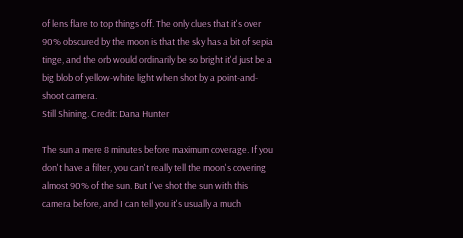of lens flare to top things off. The only clues that it's over 90% obscured by the moon is that the sky has a bit of sepia tinge, and the orb would ordinarily be so bright it'd just be a big blob of yellow-white light when shot by a point-and-shoot camera.
Still Shining. Credit: Dana Hunter

The sun a mere 8 minutes before maximum coverage. If you don't have a filter, you can't really tell the moon's covering almost 90% of the sun. But I've shot the sun with this camera before, and I can tell you it's usually a much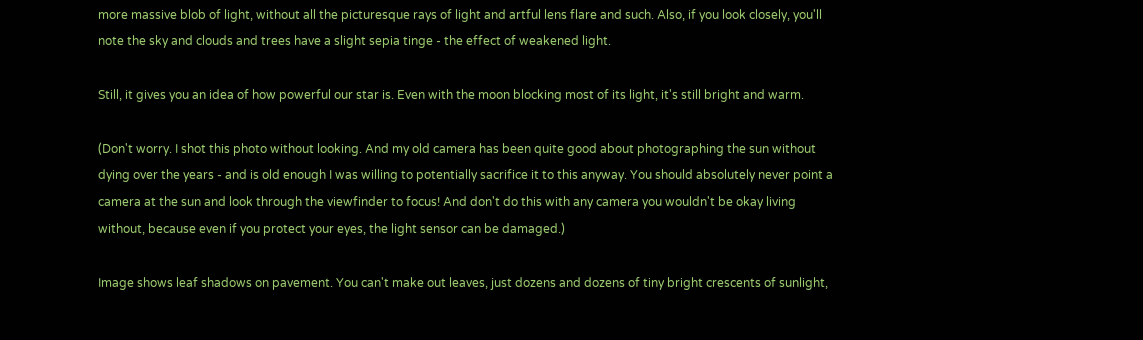more massive blob of light, without all the picturesque rays of light and artful lens flare and such. Also, if you look closely, you'll note the sky and clouds and trees have a slight sepia tinge - the effect of weakened light.

Still, it gives you an idea of how powerful our star is. Even with the moon blocking most of its light, it's still bright and warm.

(Don't worry. I shot this photo without looking. And my old camera has been quite good about photographing the sun without dying over the years - and is old enough I was willing to potentially sacrifice it to this anyway. You should absolutely never point a camera at the sun and look through the viewfinder to focus! And don't do this with any camera you wouldn't be okay living without, because even if you protect your eyes, the light sensor can be damaged.)

Image shows leaf shadows on pavement. You can't make out leaves, just dozens and dozens of tiny bright crescents of sunlight,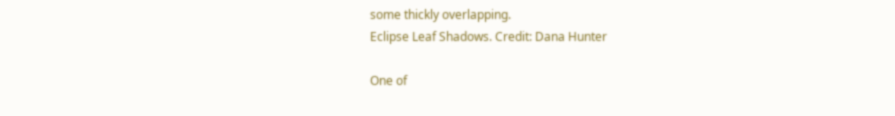some thickly overlapping.
Eclipse Leaf Shadows. Credit: Dana Hunter

One of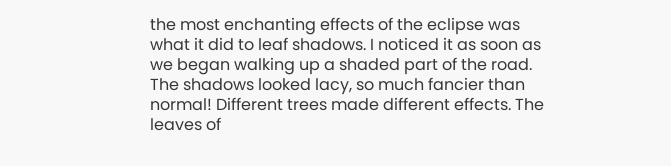the most enchanting effects of the eclipse was what it did to leaf shadows. I noticed it as soon as we began walking up a shaded part of the road. The shadows looked lacy, so much fancier than normal! Different trees made different effects. The leaves of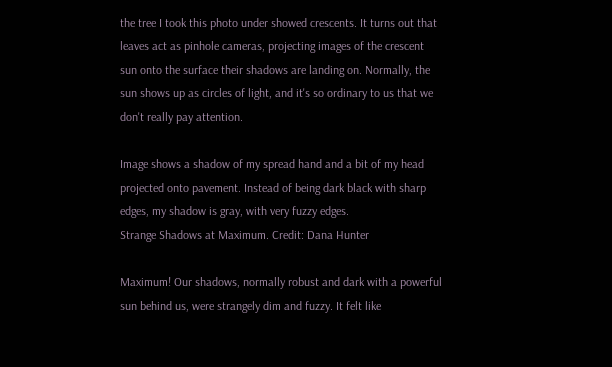the tree I took this photo under showed crescents. It turns out that leaves act as pinhole cameras, projecting images of the crescent sun onto the surface their shadows are landing on. Normally, the sun shows up as circles of light, and it's so ordinary to us that we don't really pay attention.

Image shows a shadow of my spread hand and a bit of my head projected onto pavement. Instead of being dark black with sharp edges, my shadow is gray, with very fuzzy edges.
Strange Shadows at Maximum. Credit: Dana Hunter

Maximum! Our shadows, normally robust and dark with a powerful sun behind us, were strangely dim and fuzzy. It felt like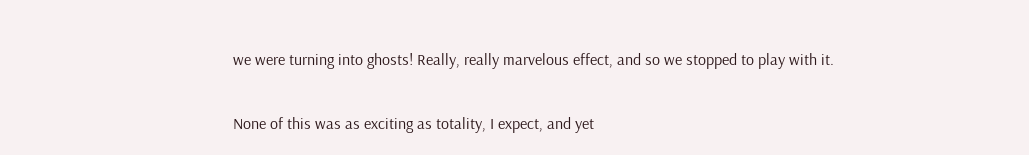we were turning into ghosts! Really, really marvelous effect, and so we stopped to play with it.

None of this was as exciting as totality, I expect, and yet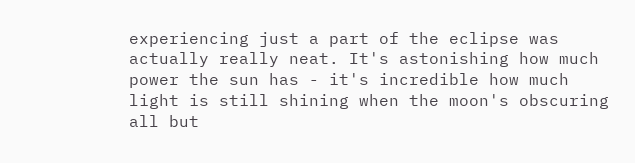experiencing just a part of the eclipse was actually really neat. It's astonishing how much power the sun has - it's incredible how much light is still shining when the moon's obscuring all but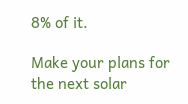8% of it.

Make your plans for the next solar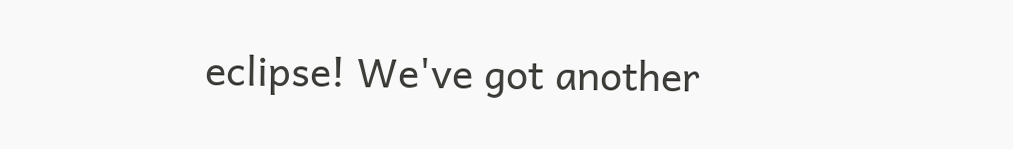eclipse! We've got another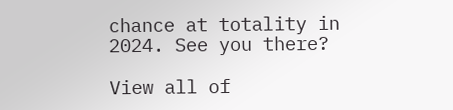chance at totality in 2024. See you there?

View all of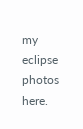my eclipse photos here.